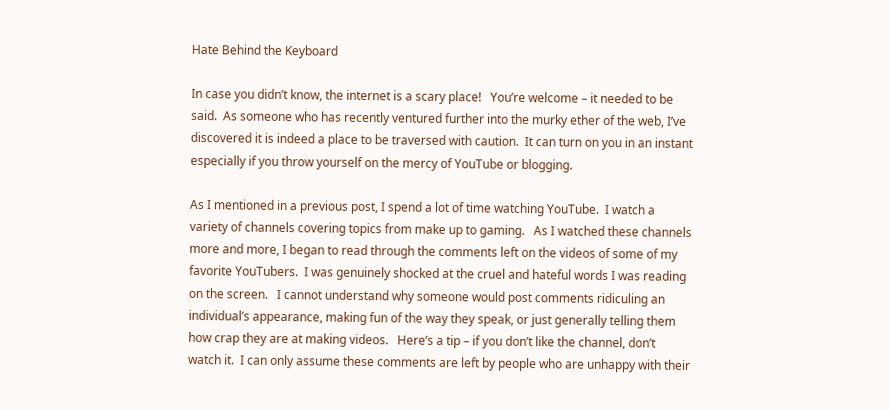Hate Behind the Keyboard

In case you didn’t know, the internet is a scary place!   You’re welcome – it needed to be said.  As someone who has recently ventured further into the murky ether of the web, I’ve discovered it is indeed a place to be traversed with caution.  It can turn on you in an instant especially if you throw yourself on the mercy of YouTube or blogging.

As I mentioned in a previous post, I spend a lot of time watching YouTube.  I watch a variety of channels covering topics from make up to gaming.   As I watched these channels more and more, I began to read through the comments left on the videos of some of my favorite YouTubers.  I was genuinely shocked at the cruel and hateful words I was reading on the screen.   I cannot understand why someone would post comments ridiculing an individual’s appearance, making fun of the way they speak, or just generally telling them how crap they are at making videos.   Here’s a tip – if you don’t like the channel, don’t watch it.  I can only assume these comments are left by people who are unhappy with their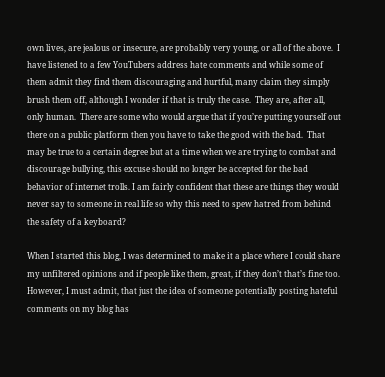own lives, are jealous or insecure, are probably very young, or all of the above.  I have listened to a few YouTubers address hate comments and while some of them admit they find them discouraging and hurtful, many claim they simply brush them off, although I wonder if that is truly the case.  They are, after all, only human.  There are some who would argue that if you’re putting yourself out there on a public platform then you have to take the good with the bad.  That may be true to a certain degree but at a time when we are trying to combat and discourage bullying, this excuse should no longer be accepted for the bad behavior of internet trolls. I am fairly confident that these are things they would never say to someone in real life so why this need to spew hatred from behind the safety of a keyboard?

When I started this blog, I was determined to make it a place where I could share my unfiltered opinions and if people like them, great, if they don’t that’s fine too.  However, I must admit, that just the idea of someone potentially posting hateful comments on my blog has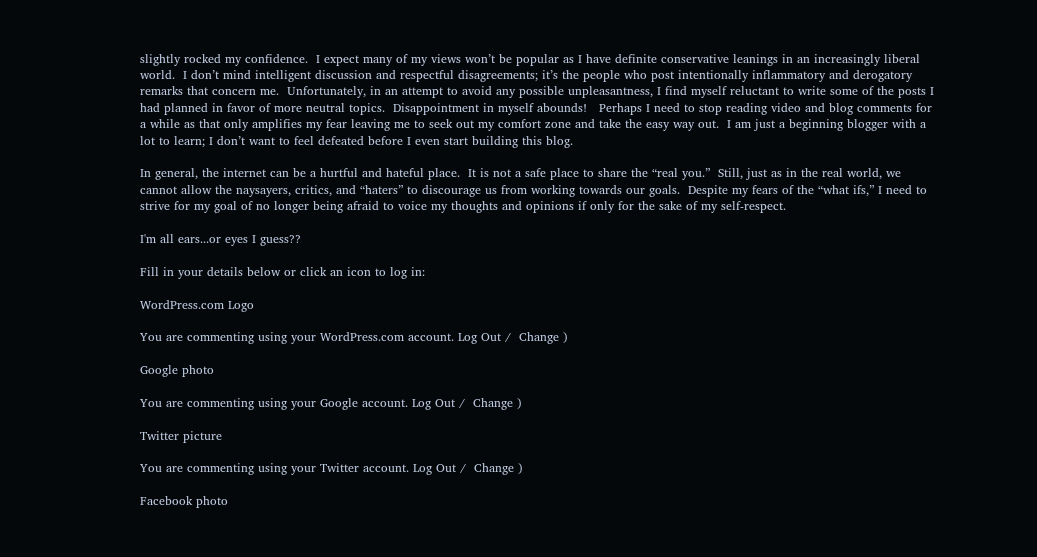slightly rocked my confidence.  I expect many of my views won’t be popular as I have definite conservative leanings in an increasingly liberal world.  I don’t mind intelligent discussion and respectful disagreements; it’s the people who post intentionally inflammatory and derogatory remarks that concern me.  Unfortunately, in an attempt to avoid any possible unpleasantness, I find myself reluctant to write some of the posts I had planned in favor of more neutral topics.  Disappointment in myself abounds!   Perhaps I need to stop reading video and blog comments for a while as that only amplifies my fear leaving me to seek out my comfort zone and take the easy way out.  I am just a beginning blogger with a lot to learn; I don’t want to feel defeated before I even start building this blog.

In general, the internet can be a hurtful and hateful place.  It is not a safe place to share the “real you.”  Still, just as in the real world, we cannot allow the naysayers, critics, and “haters” to discourage us from working towards our goals.  Despite my fears of the “what ifs,” I need to strive for my goal of no longer being afraid to voice my thoughts and opinions if only for the sake of my self-respect.

I'm all ears...or eyes I guess??

Fill in your details below or click an icon to log in:

WordPress.com Logo

You are commenting using your WordPress.com account. Log Out /  Change )

Google photo

You are commenting using your Google account. Log Out /  Change )

Twitter picture

You are commenting using your Twitter account. Log Out /  Change )

Facebook photo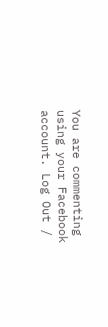You are commenting using your Facebook account. Log Out /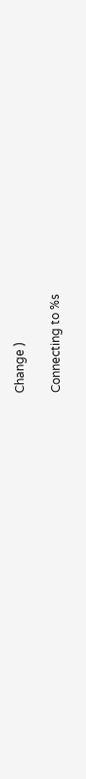Change )

Connecting to %s